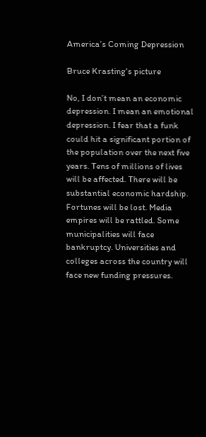America’s Coming Depression

Bruce Krasting's picture

No, I don’t mean an economic depression. I mean an emotional depression. I fear that a funk could hit a significant portion of the population over the next five years. Tens of millions of lives will be affected. There will be substantial economic hardship. Fortunes will be lost. Media empires will be rattled. Some municipalities will face bankruptcy. Universities and colleges across the country will face new funding pressures.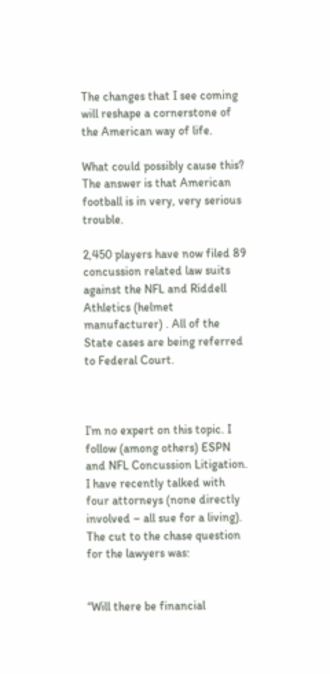The changes that I see coming will reshape a cornerstone of the American way of life.

What could possibly cause this? The answer is that American football is in very, very serious trouble.

2,450 players have now filed 89 concussion related law suits against the NFL and Riddell Athletics (helmet manufacturer) . All of the State cases are being referred to Federal Court.



I’m no expert on this topic. I follow (among others) ESPN and NFL Concussion Litigation. I have recently talked with four attorneys (none directly involved – all sue for a living). The cut to the chase question for the lawyers was:


“Will there be financial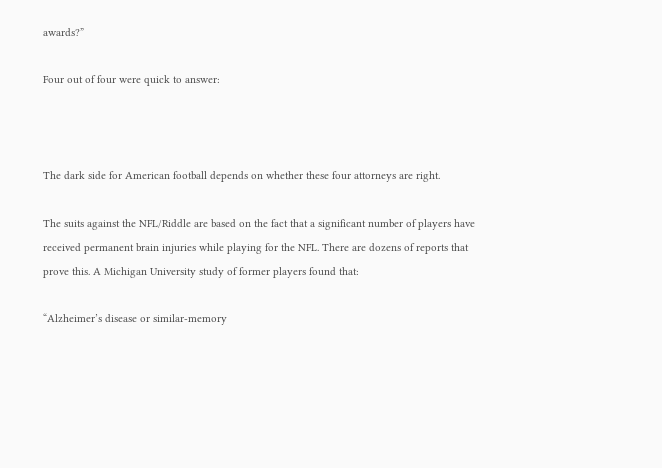awards?”

Four out of four were quick to answer:



The dark side for American football depends on whether these four attorneys are right.

The suits against the NFL/Riddle are based on the fact that a significant number of players have received permanent brain injuries while playing for the NFL. There are dozens of reports that prove this. A Michigan University study of former players found that:

“Alzheimer’s disease or similar-memory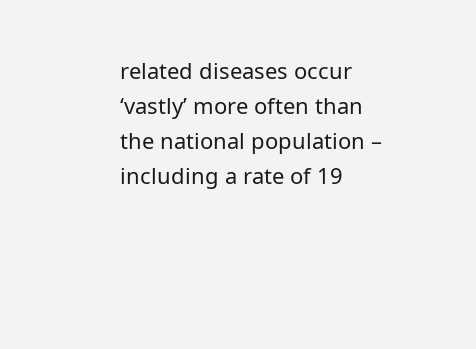related diseases occur ‘vastly’ more often than the national population – including a rate of 19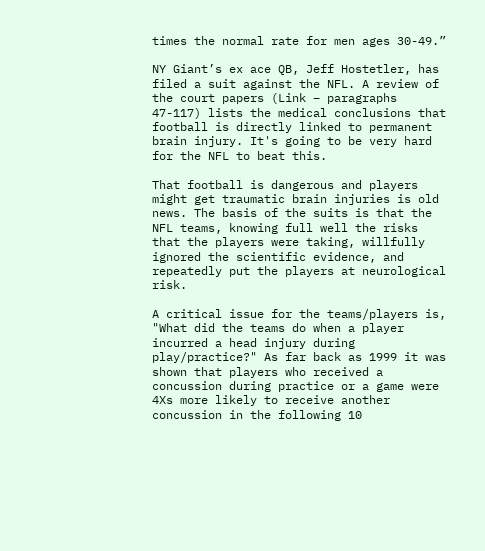times the normal rate for men ages 30-49.”

NY Giant’s ex ace QB, Jeff Hostetler, has filed a suit against the NFL. A review of the court papers (Link – paragraphs 47-117) lists the medical conclusions that football is directly linked to permanent brain injury. It's going to be very hard for the NFL to beat this.

That football is dangerous and players might get traumatic brain injuries is old news. The basis of the suits is that the NFL teams, knowing full well the risks that the players were taking, willfully ignored the scientific evidence, and repeatedly put the players at neurological risk.

A critical issue for the teams/players is, "What did the teams do when a player incurred a head injury during play/practice?" As far back as 1999 it was shown that players who received a concussion during practice or a game were 4Xs more likely to receive another concussion in the following 10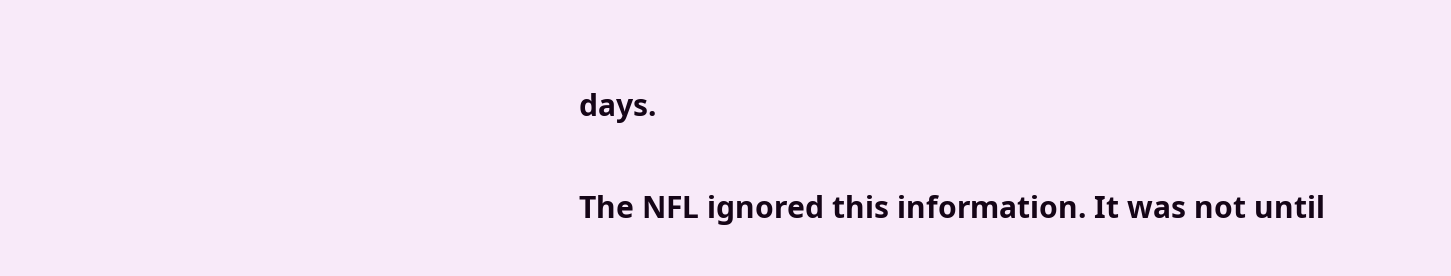days.

The NFL ignored this information. It was not until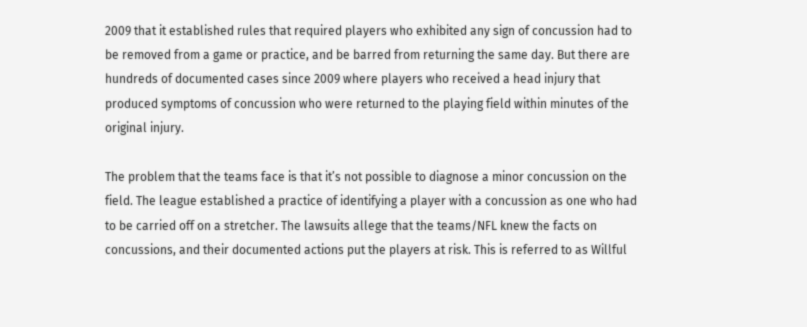2009 that it established rules that required players who exhibited any sign of concussion had to be removed from a game or practice, and be barred from returning the same day. But there are hundreds of documented cases since 2009 where players who received a head injury that produced symptoms of concussion who were returned to the playing field within minutes of the original injury.

The problem that the teams face is that it’s not possible to diagnose a minor concussion on the field. The league established a practice of identifying a player with a concussion as one who had to be carried off on a stretcher. The lawsuits allege that the teams/NFL knew the facts on concussions, and their documented actions put the players at risk. This is referred to as Willful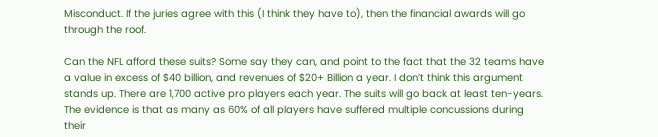Misconduct. If the juries agree with this (I think they have to), then the financial awards will go through the roof.

Can the NFL afford these suits? Some say they can, and point to the fact that the 32 teams have a value in excess of $40 billion, and revenues of $20+ Billion a year. I don’t think this argument stands up. There are 1,700 active pro players each year. The suits will go back at least ten-years. The evidence is that as many as 60% of all players have suffered multiple concussions during their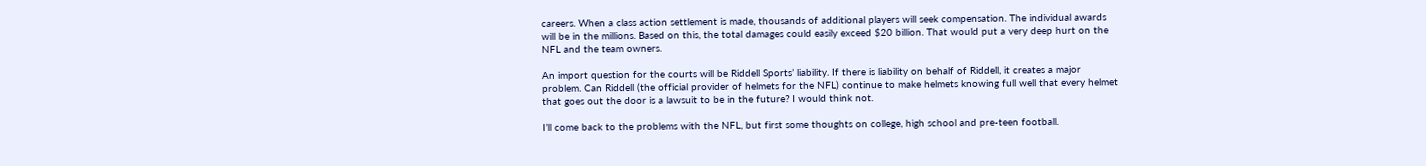careers. When a class action settlement is made, thousands of additional players will seek compensation. The individual awards will be in the millions. Based on this, the total damages could easily exceed $20 billion. That would put a very deep hurt on the NFL and the team owners.

An import question for the courts will be Riddell Sports’ liability. If there is liability on behalf of Riddell, it creates a major problem. Can Riddell (the official provider of helmets for the NFL) continue to make helmets knowing full well that every helmet that goes out the door is a lawsuit to be in the future? I would think not.

I’ll come back to the problems with the NFL, but first some thoughts on college, high school and pre-teen football.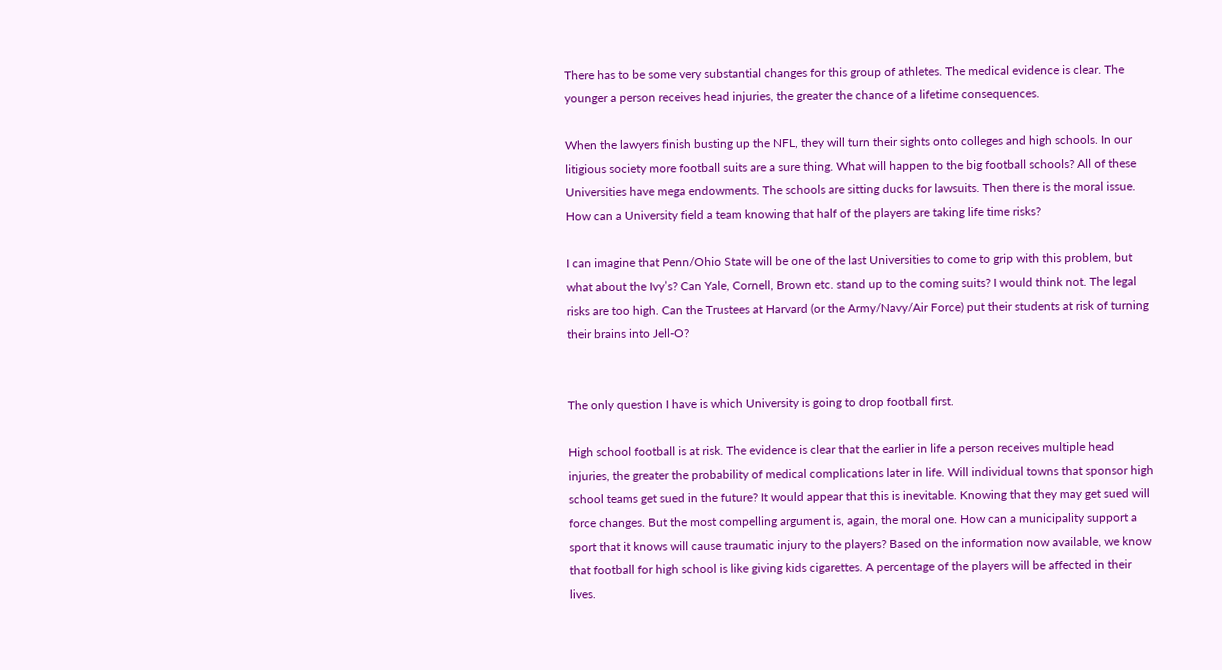There has to be some very substantial changes for this group of athletes. The medical evidence is clear. The younger a person receives head injuries, the greater the chance of a lifetime consequences.

When the lawyers finish busting up the NFL, they will turn their sights onto colleges and high schools. In our litigious society more football suits are a sure thing. What will happen to the big football schools? All of these Universities have mega endowments. The schools are sitting ducks for lawsuits. Then there is the moral issue. How can a University field a team knowing that half of the players are taking life time risks?

I can imagine that Penn/Ohio State will be one of the last Universities to come to grip with this problem, but what about the Ivy’s? Can Yale, Cornell, Brown etc. stand up to the coming suits? I would think not. The legal risks are too high. Can the Trustees at Harvard (or the Army/Navy/Air Force) put their students at risk of turning their brains into Jell-O?


The only question I have is which University is going to drop football first.

High school football is at risk. The evidence is clear that the earlier in life a person receives multiple head injuries, the greater the probability of medical complications later in life. Will individual towns that sponsor high school teams get sued in the future? It would appear that this is inevitable. Knowing that they may get sued will force changes. But the most compelling argument is, again, the moral one. How can a municipality support a sport that it knows will cause traumatic injury to the players? Based on the information now available, we know that football for high school is like giving kids cigarettes. A percentage of the players will be affected in their lives.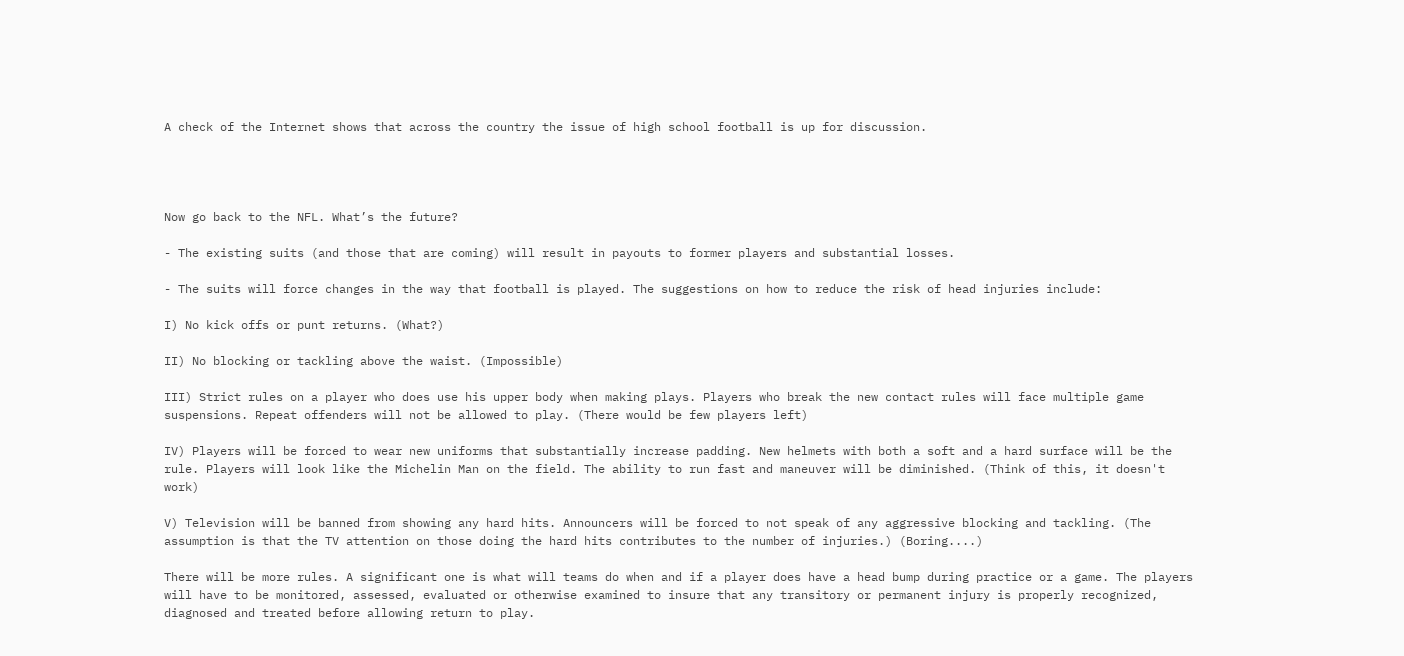A check of the Internet shows that across the country the issue of high school football is up for discussion.




Now go back to the NFL. What’s the future?

- The existing suits (and those that are coming) will result in payouts to former players and substantial losses.

- The suits will force changes in the way that football is played. The suggestions on how to reduce the risk of head injuries include:

I) No kick offs or punt returns. (What?)

II) No blocking or tackling above the waist. (Impossible)

III) Strict rules on a player who does use his upper body when making plays. Players who break the new contact rules will face multiple game suspensions. Repeat offenders will not be allowed to play. (There would be few players left)

IV) Players will be forced to wear new uniforms that substantially increase padding. New helmets with both a soft and a hard surface will be the rule. Players will look like the Michelin Man on the field. The ability to run fast and maneuver will be diminished. (Think of this, it doesn't work)

V) Television will be banned from showing any hard hits. Announcers will be forced to not speak of any aggressive blocking and tackling. (The assumption is that the TV attention on those doing the hard hits contributes to the number of injuries.) (Boring....)

There will be more rules. A significant one is what will teams do when and if a player does have a head bump during practice or a game. The players will have to be monitored, assessed, evaluated or otherwise examined to insure that any transitory or permanent injury is properly recognized, diagnosed and treated before allowing return to play.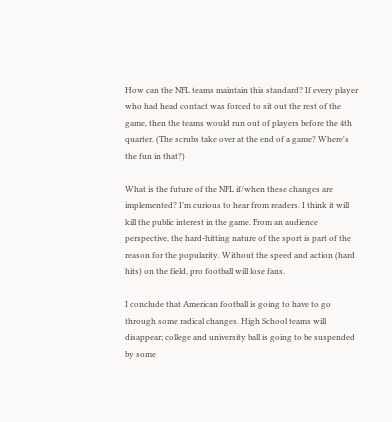How can the NFL teams maintain this standard? If every player who had head contact was forced to sit out the rest of the game, then the teams would run out of players before the 4th quarter. (The scrubs take over at the end of a game? Where's the fun in that?)

What is the future of the NFL if/when these changes are implemented? I’m curious to hear from readers. I think it will kill the public interest in the game. From an audience perspective, the hard-hitting nature of the sport is part of the reason for the popularity. Without the speed and action (hard hits) on the field, pro football will lose fans.

I conclude that American football is going to have to go through some radical changes. High School teams will disappear; college and university ball is going to be suspended by some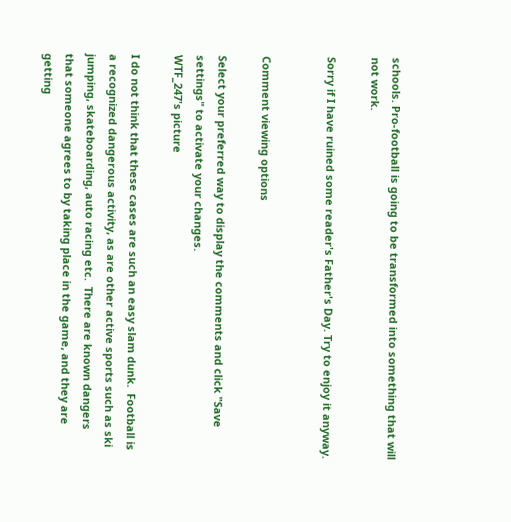schools. Pro-football is going to be transformed into something that will not work.

Sorry if I have ruined some reader's Father's Day. Try to enjoy it anyway.


Comment viewing options

Select your preferred way to display the comments and click "Save settings" to activate your changes.
WTF_247's picture

I do not think that these cases are such an easy slam dunk.  Football is a recognized dangerous activity, as are other active sports such as ski jumping, skateboarding, auto racing etc.  There are known dangers that someone agrees to by taking place in the game, and they are getting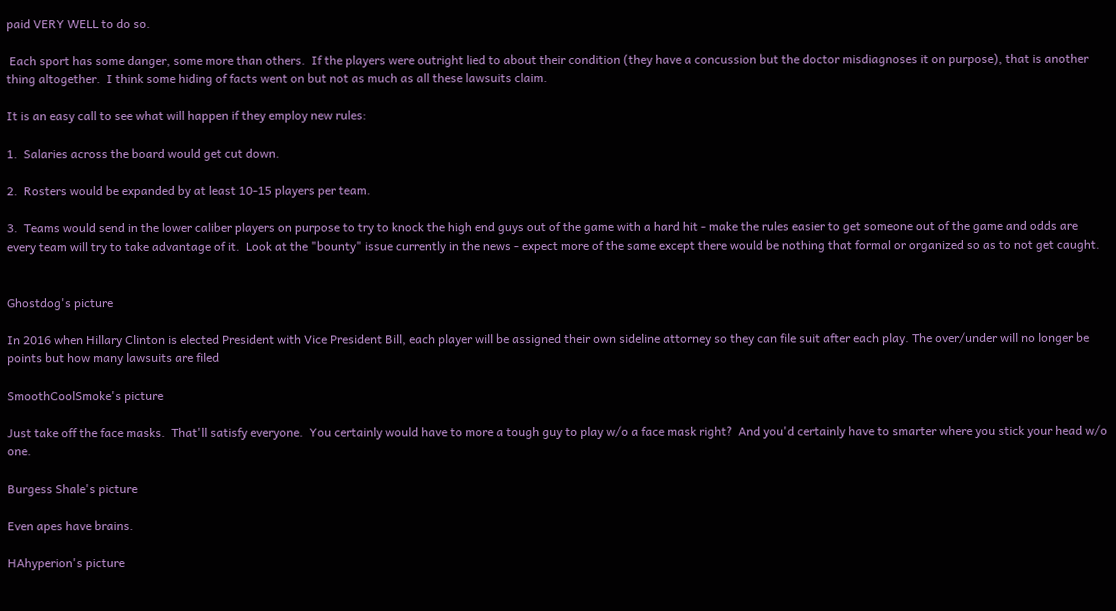paid VERY WELL to do so.

 Each sport has some danger, some more than others.  If the players were outright lied to about their condition (they have a concussion but the doctor misdiagnoses it on purpose), that is another thing altogether.  I think some hiding of facts went on but not as much as all these lawsuits claim.

It is an easy call to see what will happen if they employ new rules:

1.  Salaries across the board would get cut down.

2.  Rosters would be expanded by at least 10-15 players per team.

3.  Teams would send in the lower caliber players on purpose to try to knock the high end guys out of the game with a hard hit - make the rules easier to get someone out of the game and odds are every team will try to take advantage of it.  Look at the "bounty" issue currently in the news - expect more of the same except there would be nothing that formal or organized so as to not get caught.


Ghostdog's picture

In 2016 when Hillary Clinton is elected President with Vice President Bill, each player will be assigned their own sideline attorney so they can file suit after each play. The over/under will no longer be points but how many lawsuits are filed

SmoothCoolSmoke's picture

Just take off the face masks.  That'll satisfy everyone.  You certainly would have to more a tough guy to play w/o a face mask right?  And you'd certainly have to smarter where you stick your head w/o one.

Burgess Shale's picture

Even apes have brains.

HAhyperion's picture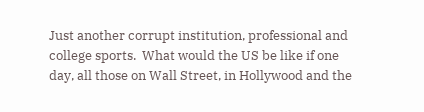Just another corrupt institution, professional and college sports.  What would the US be like if one day, all those on Wall Street, in Hollywood and the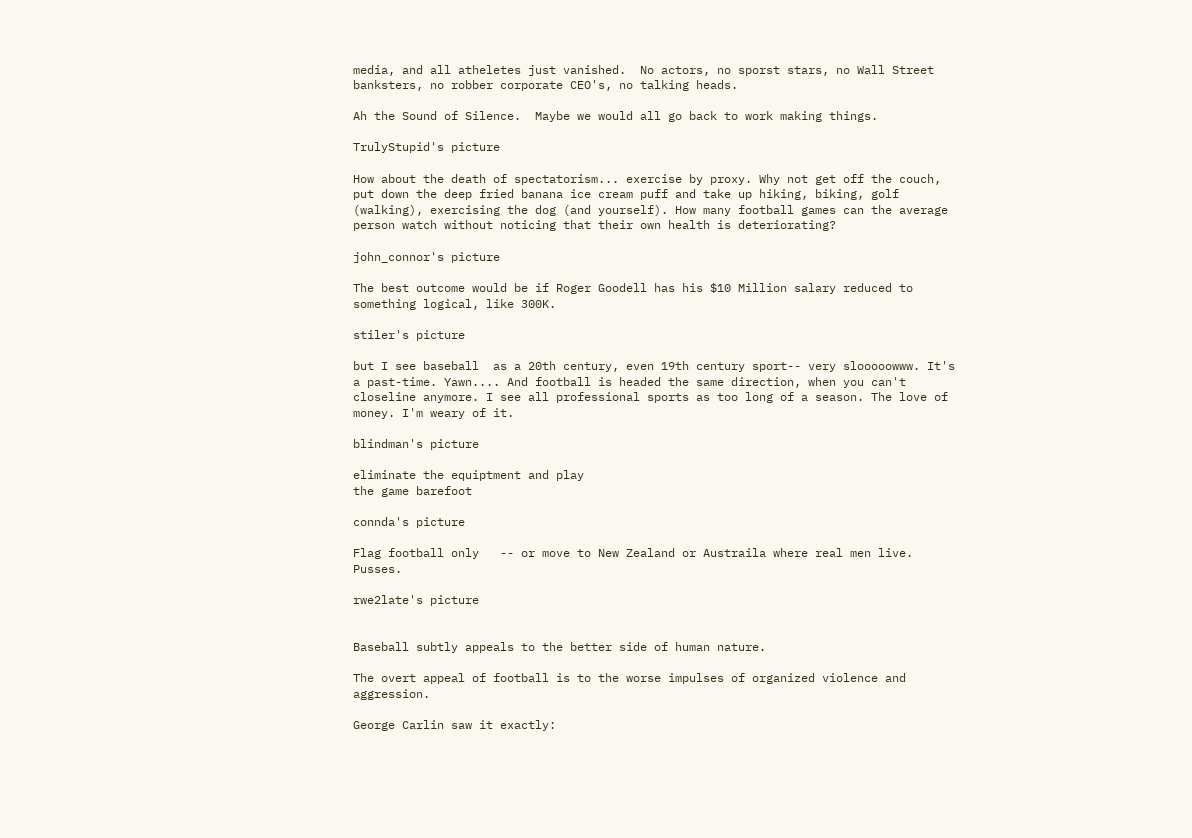media, and all atheletes just vanished.  No actors, no sporst stars, no Wall Street banksters, no robber corporate CEO's, no talking heads.

Ah the Sound of Silence.  Maybe we would all go back to work making things.

TrulyStupid's picture

How about the death of spectatorism... exercise by proxy. Why not get off the couch, put down the deep fried banana ice cream puff and take up hiking, biking, golf (walking), exercising the dog (and yourself). How many football games can the average person watch without noticing that their own health is deteriorating?

john_connor's picture

The best outcome would be if Roger Goodell has his $10 Million salary reduced to something logical, like 300K.

stiler's picture

but I see baseball  as a 20th century, even 19th century sport-- very slooooowww. It's a past-time. Yawn.... And football is headed the same direction, when you can't closeline anymore. I see all professional sports as too long of a season. The love of money. I'm weary of it.

blindman's picture

eliminate the equiptment and play
the game barefoot

connda's picture

Flag football only   -- or move to New Zealand or Austraila where real men live.  Pusses.

rwe2late's picture


Baseball subtly appeals to the better side of human nature.

The overt appeal of football is to the worse impulses of organized violence and aggression.

George Carlin saw it exactly: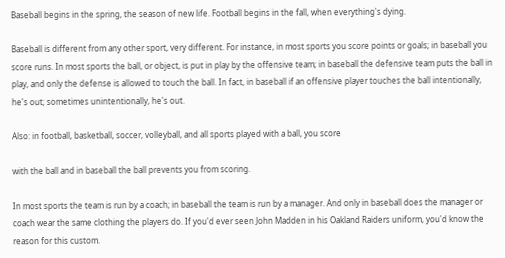Baseball begins in the spring, the season of new life. Football begins in the fall, when everything's dying.

Baseball is different from any other sport, very different. For instance, in most sports you score points or goals; in baseball you score runs. In most sports the ball, or object, is put in play by the offensive team; in baseball the defensive team puts the ball in play, and only the defense is allowed to touch the ball. In fact, in baseball if an offensive player touches the ball intentionally, he's out; sometimes unintentionally, he's out.

Also: in football, basketball, soccer, volleyball, and all sports played with a ball, you score

with the ball and in baseball the ball prevents you from scoring.

In most sports the team is run by a coach; in baseball the team is run by a manager. And only in baseball does the manager or coach wear the same clothing the players do. If you'd ever seen John Madden in his Oakland Raiders uniform, you'd know the reason for this custom.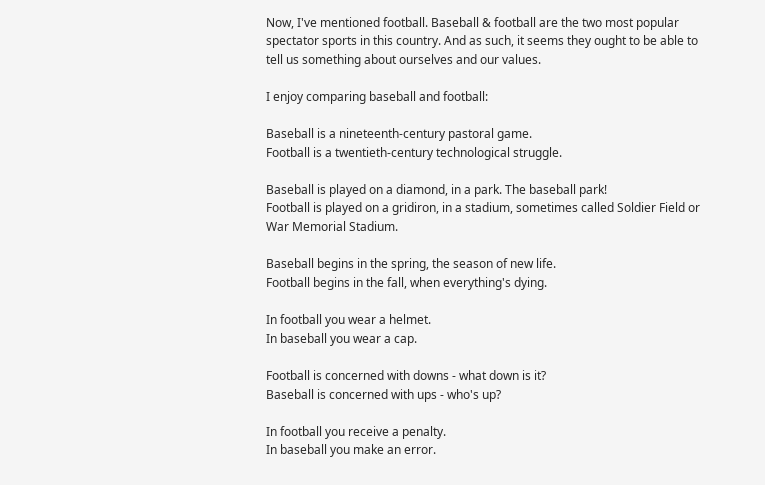Now, I've mentioned football. Baseball & football are the two most popular spectator sports in this country. And as such, it seems they ought to be able to tell us something about ourselves and our values.

I enjoy comparing baseball and football:

Baseball is a nineteenth-century pastoral game.
Football is a twentieth-century technological struggle.

Baseball is played on a diamond, in a park. The baseball park!
Football is played on a gridiron, in a stadium, sometimes called Soldier Field or War Memorial Stadium.

Baseball begins in the spring, the season of new life.
Football begins in the fall, when everything's dying.

In football you wear a helmet.
In baseball you wear a cap.

Football is concerned with downs - what down is it?
Baseball is concerned with ups - who's up?

In football you receive a penalty.
In baseball you make an error.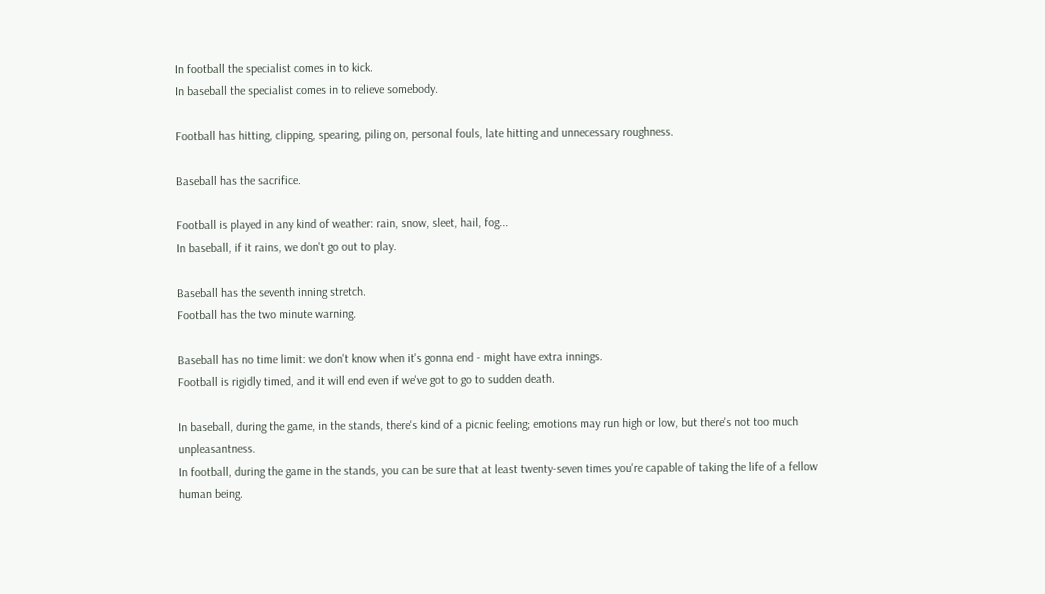In football the specialist comes in to kick.
In baseball the specialist comes in to relieve somebody.

Football has hitting, clipping, spearing, piling on, personal fouls, late hitting and unnecessary roughness.

Baseball has the sacrifice.

Football is played in any kind of weather: rain, snow, sleet, hail, fog...
In baseball, if it rains, we don't go out to play.

Baseball has the seventh inning stretch.
Football has the two minute warning.

Baseball has no time limit: we don't know when it's gonna end - might have extra innings.
Football is rigidly timed, and it will end even if we've got to go to sudden death.

In baseball, during the game, in the stands, there's kind of a picnic feeling; emotions may run high or low, but there's not too much unpleasantness.
In football, during the game in the stands, you can be sure that at least twenty-seven times you're capable of taking the life of a fellow human being.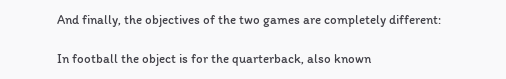And finally, the objectives of the two games are completely different:

In football the object is for the quarterback, also known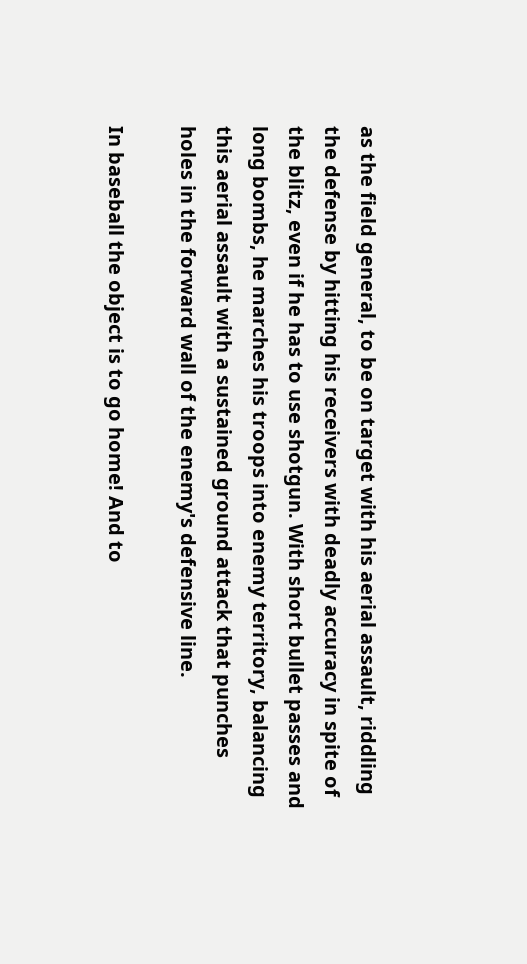as the field general, to be on target with his aerial assault, riddling the defense by hitting his receivers with deadly accuracy in spite of the blitz, even if he has to use shotgun. With short bullet passes and long bombs, he marches his troops into enemy territory, balancing this aerial assault with a sustained ground attack that punches holes in the forward wall of the enemy's defensive line.

In baseball the object is to go home! And to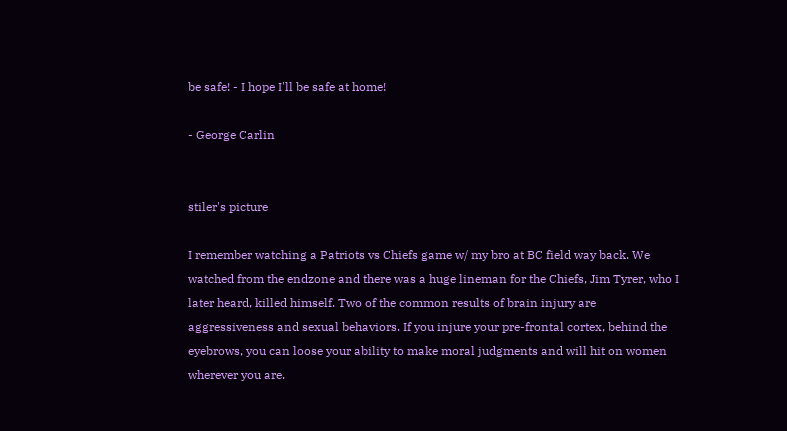be safe! - I hope I'll be safe at home!

- George Carlin


stiler's picture

I remember watching a Patriots vs Chiefs game w/ my bro at BC field way back. We watched from the endzone and there was a huge lineman for the Chiefs, Jim Tyrer, who I later heard, killed himself. Two of the common results of brain injury are aggressiveness and sexual behaviors. If you injure your pre-frontal cortex, behind the eyebrows, you can loose your ability to make moral judgments and will hit on women wherever you are.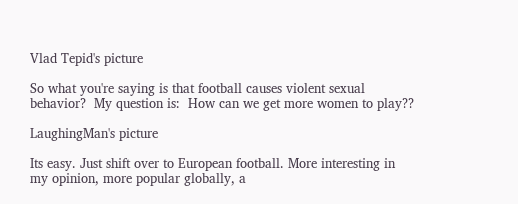Vlad Tepid's picture

So what you're saying is that football causes violent sexual behavior?  My question is:  How can we get more women to play??

LaughingMan's picture

Its easy. Just shift over to European football. More interesting in my opinion, more popular globally, a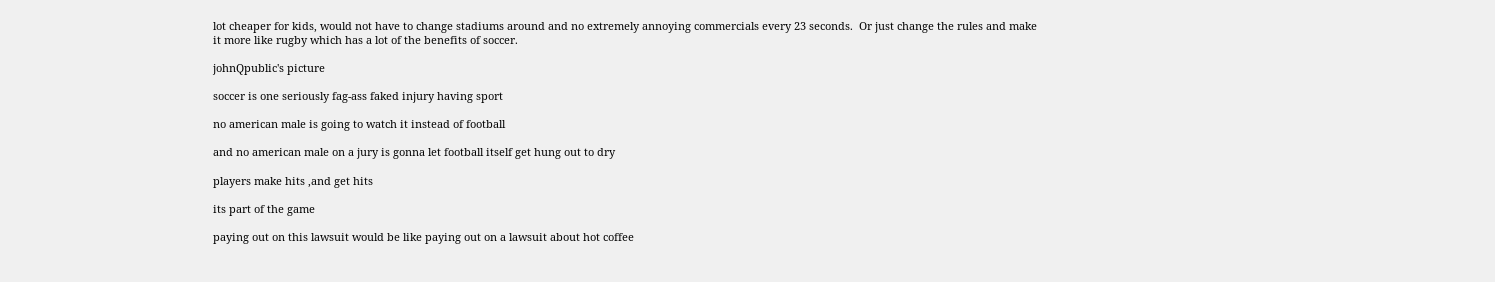lot cheaper for kids, would not have to change stadiums around and no extremely annoying commercials every 23 seconds.  Or just change the rules and make it more like rugby which has a lot of the benefits of soccer.

johnQpublic's picture

soccer is one seriously fag-ass faked injury having sport

no american male is going to watch it instead of football

and no american male on a jury is gonna let football itself get hung out to dry

players make hits ,and get hits

its part of the game

paying out on this lawsuit would be like paying out on a lawsuit about hot coffee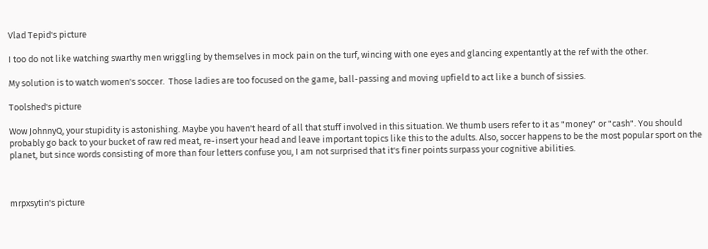Vlad Tepid's picture

I too do not like watching swarthy men wriggling by themselves in mock pain on the turf, wincing with one eyes and glancing expentantly at the ref with the other.

My solution is to watch women's soccer.  Those ladies are too focused on the game, ball-passing and moving upfield to act like a bunch of sissies.

Toolshed's picture

Wow JohnnyQ, your stupidity is astonishing. Maybe you haven't heard of all that stuff involved in this situation. We thumb users refer to it as "money" or "cash". You should probably go back to your bucket of raw red meat, re-insert your head and leave important topics like this to the adults. Also, soccer happens to be the most popular sport on the planet, but since words consisting of more than four letters confuse you, I am not surprised that it's finer points surpass your cognitive abilities.



mrpxsytin's picture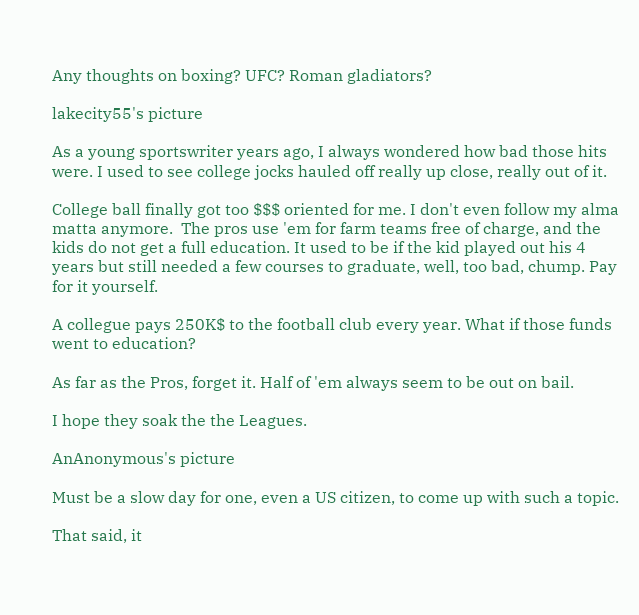Any thoughts on boxing? UFC? Roman gladiators?

lakecity55's picture

As a young sportswriter years ago, I always wondered how bad those hits were. I used to see college jocks hauled off really up close, really out of it.

College ball finally got too $$$ oriented for me. I don't even follow my alma matta anymore.  The pros use 'em for farm teams free of charge, and the kids do not get a full education. It used to be if the kid played out his 4 years but still needed a few courses to graduate, well, too bad, chump. Pay for it yourself.

A collegue pays 250K$ to the football club every year. What if those funds went to education?

As far as the Pros, forget it. Half of 'em always seem to be out on bail.

I hope they soak the the Leagues.

AnAnonymous's picture

Must be a slow day for one, even a US citizen, to come up with such a topic.

That said, it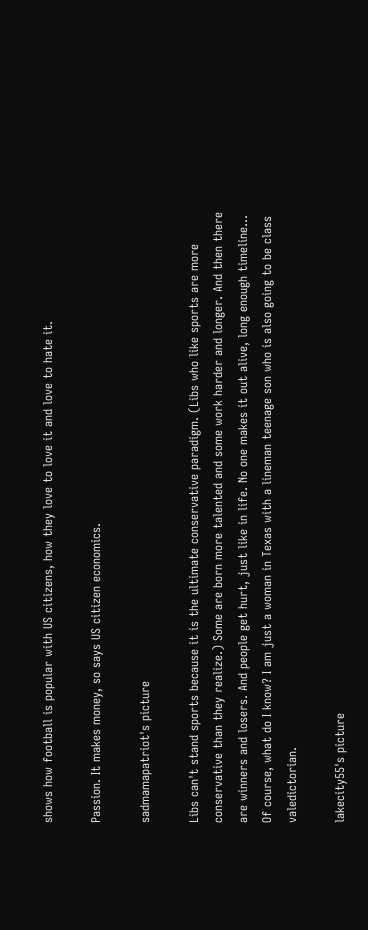shows how football is popular with US citizens, how they love to love it and love to hate it.

Passion. It makes money, so says US citizen economics.

sadmamapatriot's picture

Libs can't stand sports because it is the ultimate conservative paradigm. (Libs who like sports are more conservative than they realize.) Some are born more talented and some work harder and longer. And then there are winners and losers. And people get hurt, just like in life. No one makes it out alive, long enough timeline... Of course, what do I know? I am just a woman in Texas with a lineman teenage son who is also going to be class valedictorian.

lakecity55's picture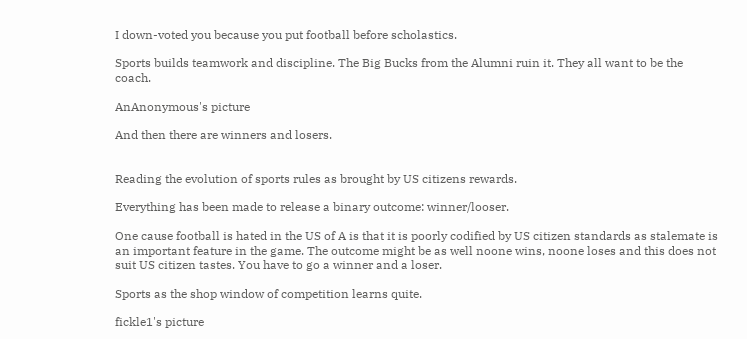I down-voted you because you put football before scholastics.

Sports builds teamwork and discipline. The Big Bucks from the Alumni ruin it. They all want to be the coach.

AnAnonymous's picture

And then there are winners and losers.


Reading the evolution of sports rules as brought by US citizens rewards.

Everything has been made to release a binary outcome: winner/looser.

One cause football is hated in the US of A is that it is poorly codified by US citizen standards as stalemate is an important feature in the game. The outcome might be as well noone wins, noone loses and this does not suit US citizen tastes. You have to go a winner and a loser.

Sports as the shop window of competition learns quite.

fickle1's picture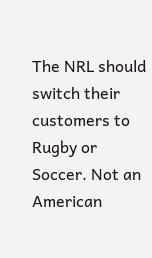The NRL should switch their customers to Rugby or Soccer. Not an American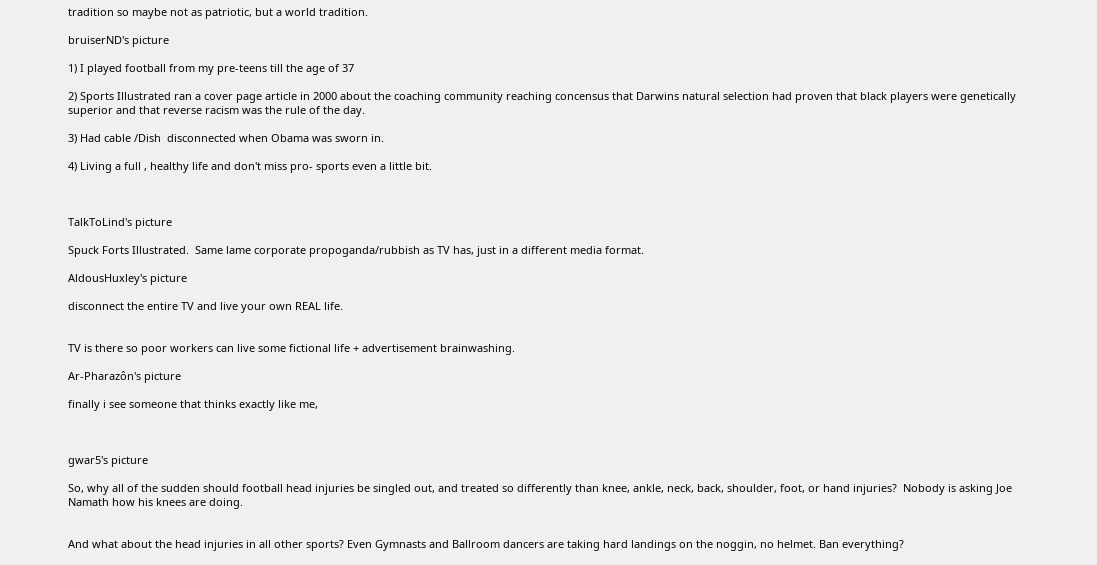tradition so maybe not as patriotic, but a world tradition.

bruiserND's picture

1) I played football from my pre-teens till the age of 37

2) Sports Illustrated ran a cover page article in 2000 about the coaching community reaching concensus that Darwins natural selection had proven that black players were genetically superior and that reverse racism was the rule of the day.

3) Had cable /Dish  disconnected when Obama was sworn in.

4) Living a full , healthy life and don't miss pro- sports even a little bit.



TalkToLind's picture

Spuck Forts Illustrated.  Same lame corporate propoganda/rubbish as TV has, just in a different media format.

AldousHuxley's picture

disconnect the entire TV and live your own REAL life.


TV is there so poor workers can live some fictional life + advertisement brainwashing.

Ar-Pharazôn's picture

finally i see someone that thinks exactly like me,



gwar5's picture

So, why all of the sudden should football head injuries be singled out, and treated so differently than knee, ankle, neck, back, shoulder, foot, or hand injuries?  Nobody is asking Joe Namath how his knees are doing.


And what about the head injuries in all other sports? Even Gymnasts and Ballroom dancers are taking hard landings on the noggin, no helmet. Ban everything?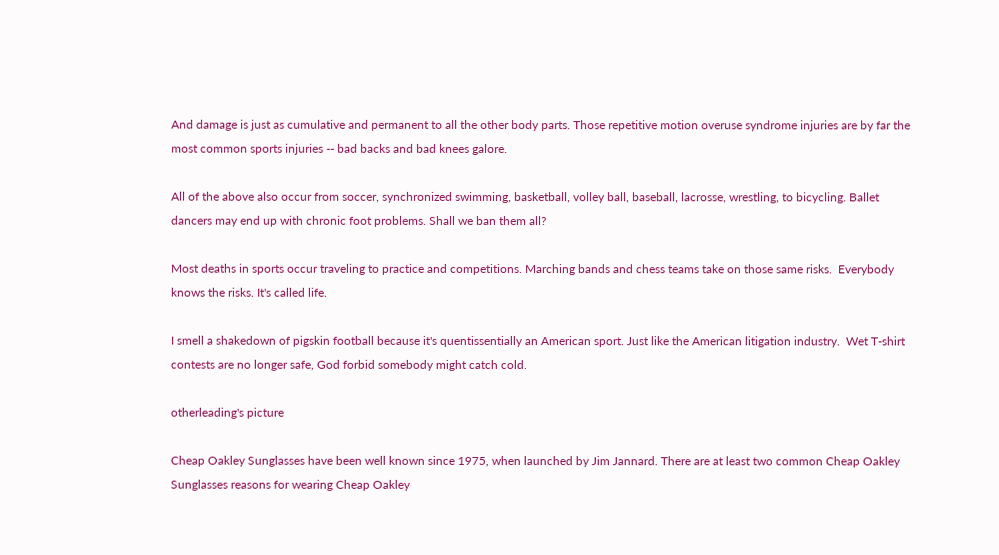And damage is just as cumulative and permanent to all the other body parts. Those repetitive motion overuse syndrome injuries are by far the most common sports injuries -- bad backs and bad knees galore.

All of the above also occur from soccer, synchronized swimming, basketball, volley ball, baseball, lacrosse, wrestling, to bicycling. Ballet dancers may end up with chronic foot problems. Shall we ban them all?

Most deaths in sports occur traveling to practice and competitions. Marching bands and chess teams take on those same risks.  Everybody knows the risks. It's called life.

I smell a shakedown of pigskin football because it's quentissentially an American sport. Just like the American litigation industry.  Wet T-shirt contests are no longer safe, God forbid somebody might catch cold.

otherleading's picture

Cheap Oakley Sunglasses have been well known since 1975, when launched by Jim Jannard. There are at least two common Cheap Oakley Sunglasses reasons for wearing Cheap Oakley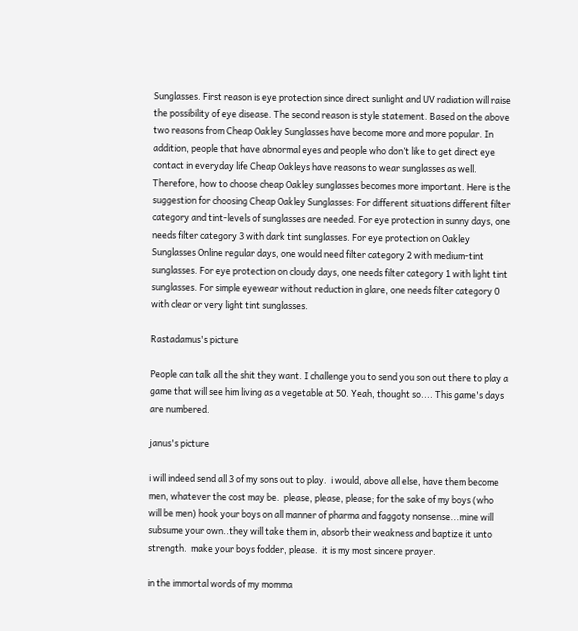Sunglasses. First reason is eye protection since direct sunlight and UV radiation will raise the possibility of eye disease. The second reason is style statement. Based on the above two reasons from Cheap Oakley Sunglasses have become more and more popular. In addition, people that have abnormal eyes and people who don’t like to get direct eye contact in everyday life Cheap Oakleys have reasons to wear sunglasses as well. Therefore, how to choose cheap Oakley sunglasses becomes more important. Here is the suggestion for choosing Cheap Oakley Sunglasses: For different situations different filter category and tint-levels of sunglasses are needed. For eye protection in sunny days, one needs filter category 3 with dark tint sunglasses. For eye protection on Oakley Sunglasses Online regular days, one would need filter category 2 with medium-tint sunglasses. For eye protection on cloudy days, one needs filter category 1 with light tint sunglasses. For simple eyewear without reduction in glare, one needs filter category 0 with clear or very light tint sunglasses.

Rastadamus's picture

People can talk all the shit they want. I challenge you to send you son out there to play a game that will see him living as a vegetable at 50. Yeah, thought so.... This game's days are numbered.

janus's picture

i will indeed send all 3 of my sons out to play.  i would, above all else, have them become men, whatever the cost may be.  please, please, please; for the sake of my boys (who will be men) hook your boys on all manner of pharma and faggoty nonsense...mine will subsume your own..they will take them in, absorb their weakness and baptize it unto strength.  make your boys fodder, please.  it is my most sincere prayer.

in the immortal words of my momma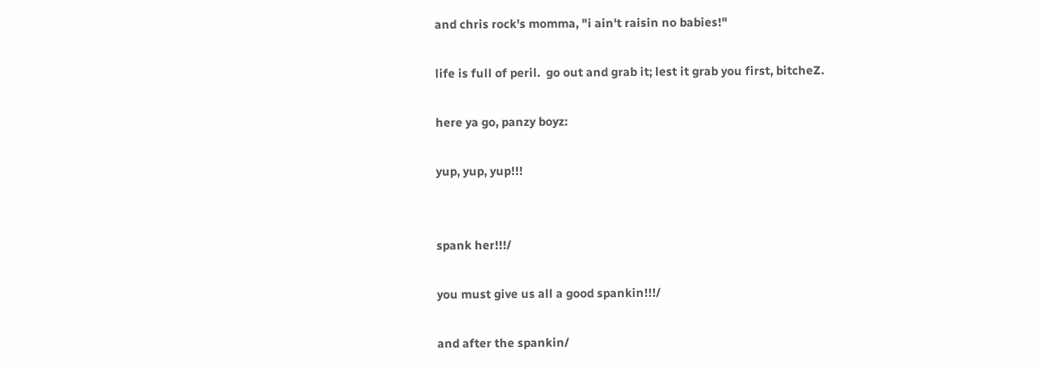and chris rock's momma, "i ain't raisin no babies!"

life is full of peril.  go out and grab it; lest it grab you first, bitcheZ.

here ya go, panzy boyz:

yup, yup, yup!!!


spank her!!!/

you must give us all a good spankin!!!/

and after the spankin/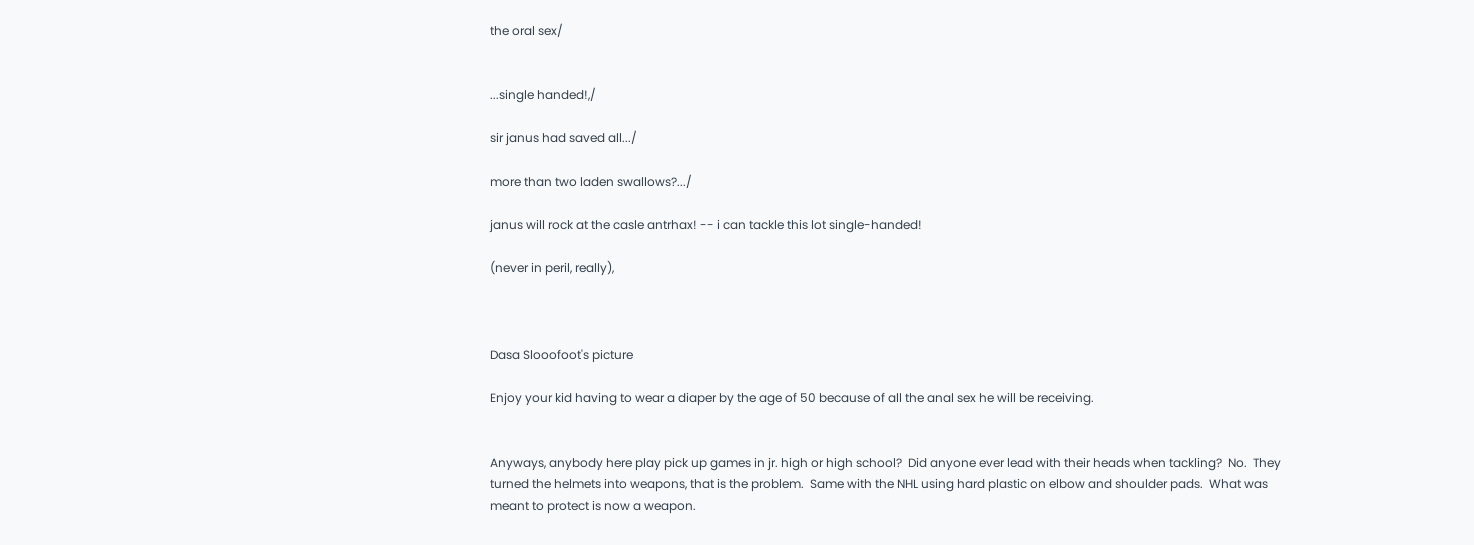the oral sex/


...single handed!,/

sir janus had saved all.../

more than two laden swallows?.../

janus will rock at the casle antrhax! -- i can tackle this lot single-handed!

(never in peril, really),



Dasa Slooofoot's picture

Enjoy your kid having to wear a diaper by the age of 50 because of all the anal sex he will be receiving.


Anyways, anybody here play pick up games in jr. high or high school?  Did anyone ever lead with their heads when tackling?  No.  They turned the helmets into weapons, that is the problem.  Same with the NHL using hard plastic on elbow and shoulder pads.  What was meant to protect is now a weapon.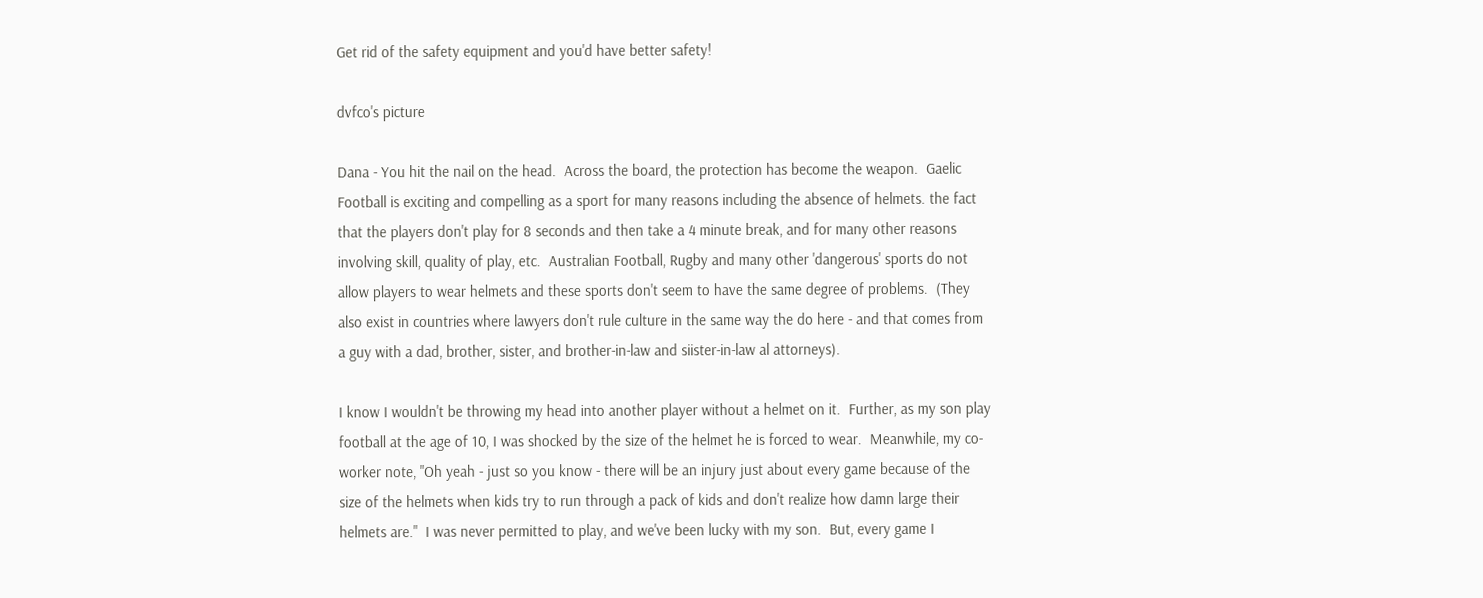Get rid of the safety equipment and you'd have better safety!

dvfco's picture

Dana - You hit the nail on the head.  Across the board, the protection has become the weapon.  Gaelic Football is exciting and compelling as a sport for many reasons including the absence of helmets. the fact that the players don't play for 8 seconds and then take a 4 minute break, and for many other reasons involving skill, quality of play, etc.  Australian Football, Rugby and many other 'dangerous' sports do not allow players to wear helmets and these sports don't seem to have the same degree of problems.  (They also exist in countries where lawyers don't rule culture in the same way the do here - and that comes from a guy with a dad, brother, sister, and brother-in-law and siister-in-law al attorneys).

I know I wouldn't be throwing my head into another player without a helmet on it.  Further, as my son play football at the age of 10, I was shocked by the size of the helmet he is forced to wear.  Meanwhile, my co-worker note, "Oh yeah - just so you know - there will be an injury just about every game because of the size of the helmets when kids try to run through a pack of kids and don't realize how damn large their helmets are."  I was never permitted to play, and we've been lucky with my son.  But, every game I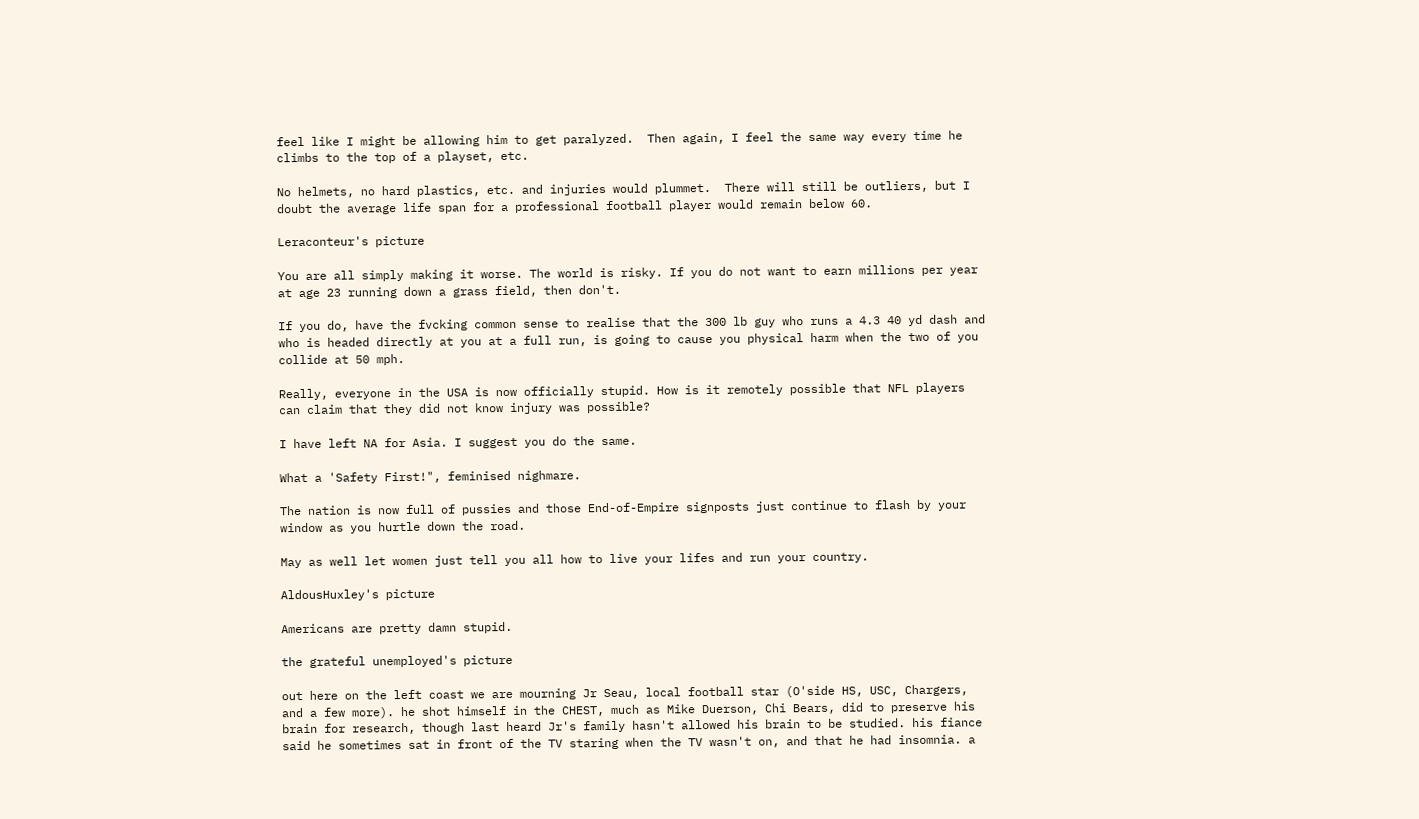feel like I might be allowing him to get paralyzed.  Then again, I feel the same way every time he climbs to the top of a playset, etc.

No helmets, no hard plastics, etc. and injuries would plummet.  There will still be outliers, but I doubt the average life span for a professional football player would remain below 60.

Leraconteur's picture

You are all simply making it worse. The world is risky. If you do not want to earn millions per year at age 23 running down a grass field, then don't.

If you do, have the fvcking common sense to realise that the 300 lb guy who runs a 4.3 40 yd dash and who is headed directly at you at a full run, is going to cause you physical harm when the two of you collide at 50 mph.

Really, everyone in the USA is now officially stupid. How is it remotely possible that NFL players can claim that they did not know injury was possible?

I have left NA for Asia. I suggest you do the same.

What a 'Safety First!", feminised nighmare.

The nation is now full of pussies and those End-of-Empire signposts just continue to flash by your window as you hurtle down the road.

May as well let women just tell you all how to live your lifes and run your country.

AldousHuxley's picture

Americans are pretty damn stupid.

the grateful unemployed's picture

out here on the left coast we are mourning Jr Seau, local football star (O'side HS, USC, Chargers, and a few more). he shot himself in the CHEST, much as Mike Duerson, Chi Bears, did to preserve his brain for research, though last heard Jr's family hasn't allowed his brain to be studied. his fiance said he sometimes sat in front of the TV staring when the TV wasn't on, and that he had insomnia. a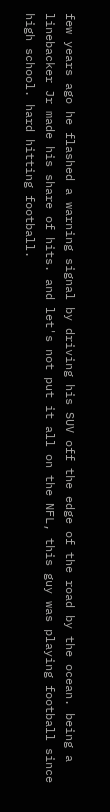few years ago he flashed a warning signal by driving his SUV off the edge of the road by the ocean. being a linebacker Jr made his share of hits. and let's not put it all on the NFL, this guy was playing football since high school. hard hitting football.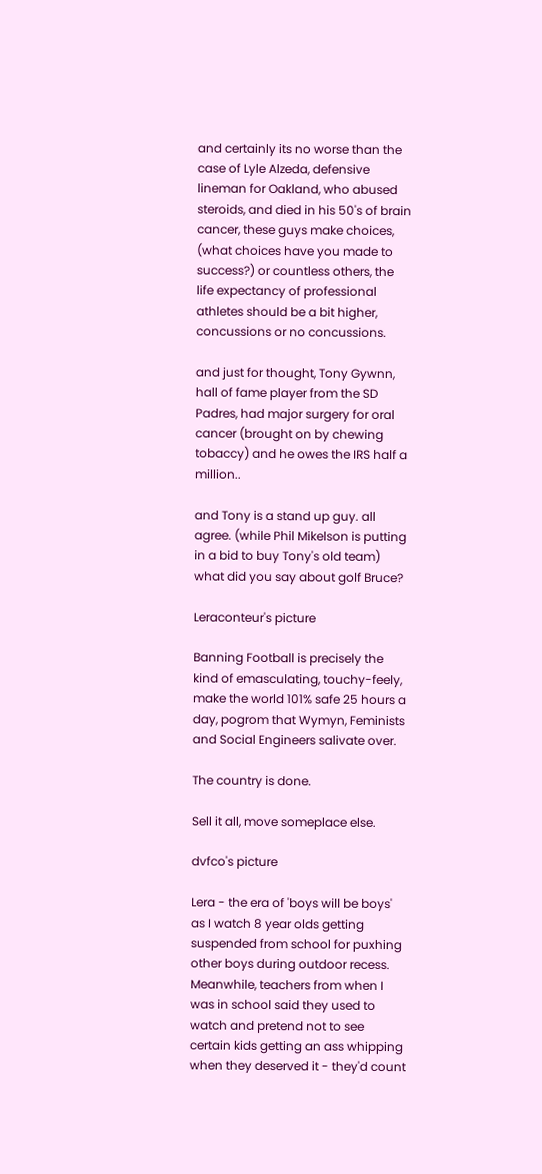and certainly its no worse than the case of Lyle Alzeda, defensive lineman for Oakland, who abused steroids, and died in his 50's of brain cancer, these guys make choices, (what choices have you made to success?) or countless others, the life expectancy of professional athletes should be a bit higher, concussions or no concussions.

and just for thought, Tony Gywnn, hall of fame player from the SD Padres, had major surgery for oral cancer (brought on by chewing tobaccy) and he owes the IRS half a million..

and Tony is a stand up guy. all agree. (while Phil Mikelson is putting in a bid to buy Tony's old team) what did you say about golf Bruce?

Leraconteur's picture

Banning Football is precisely the kind of emasculating, touchy-feely, make the world 101% safe 25 hours a day, pogrom that Wymyn, Feminists and Social Engineers salivate over.

The country is done.

Sell it all, move someplace else.

dvfco's picture

Lera - the era of 'boys will be boys' as I watch 8 year olds getting suspended from school for puxhing other boys during outdoor recess.  Meanwhile, teachers from when I was in school said they used to watch and pretend not to see certain kids getting an ass whipping when they deserved it - they'd count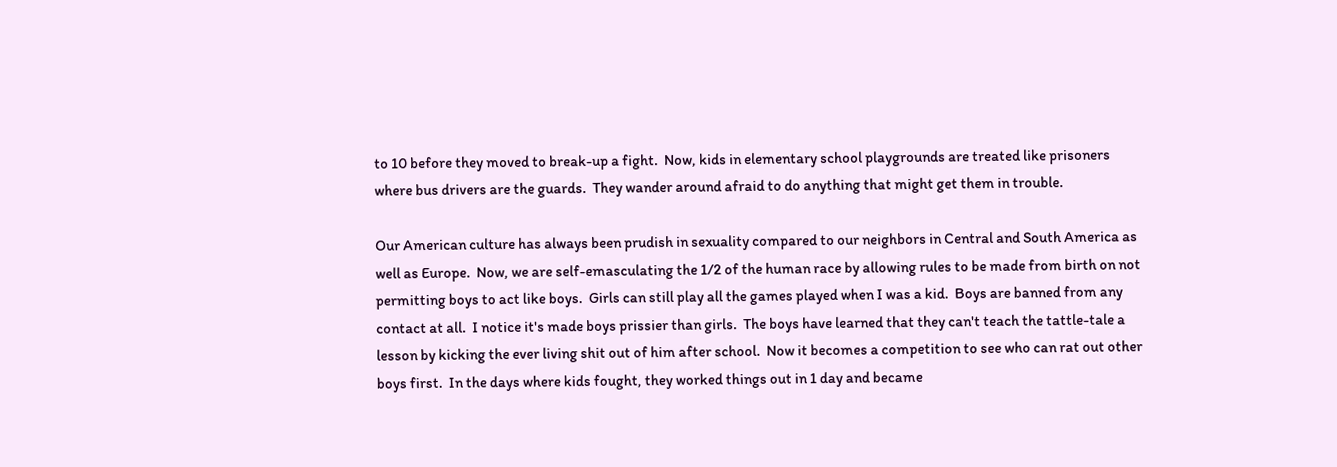to 10 before they moved to break-up a fight.  Now, kids in elementary school playgrounds are treated like prisoners where bus drivers are the guards.  They wander around afraid to do anything that might get them in trouble.

Our American culture has always been prudish in sexuality compared to our neighbors in Central and South America as well as Europe.  Now, we are self-emasculating the 1/2 of the human race by allowing rules to be made from birth on not permitting boys to act like boys.  Girls can still play all the games played when I was a kid.  Boys are banned from any contact at all.  I notice it's made boys prissier than girls.  The boys have learned that they can't teach the tattle-tale a lesson by kicking the ever living shit out of him after school.  Now it becomes a competition to see who can rat out other boys first.  In the days where kids fought, they worked things out in 1 day and became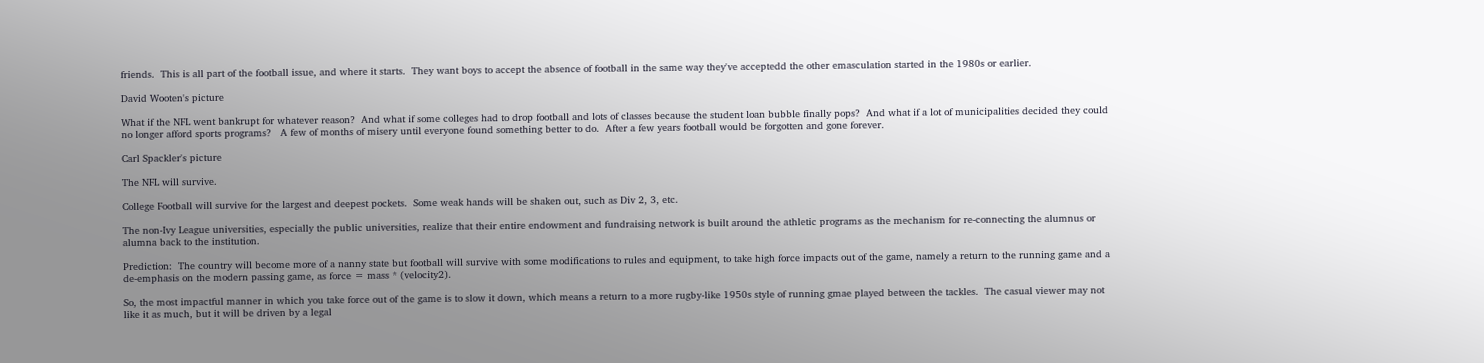friends.  This is all part of the football issue, and where it starts.  They want boys to accept the absence of football in the same way they've acceptedd the other emasculation started in the 1980s or earlier.

David Wooten's picture

What if the NFL went bankrupt for whatever reason?  And what if some colleges had to drop football and lots of classes because the student loan bubble finally pops?  And what if a lot of municipalities decided they could no longer afford sports programs?   A few of months of misery until everyone found something better to do.  After a few years football would be forgotten and gone forever.

Carl Spackler's picture

The NFL will survive.

College Football will survive for the largest and deepest pockets.  Some weak hands will be shaken out, such as Div 2, 3, etc.

The non-Ivy League universities, especially the public universities, realize that their entire endowment and fundraising network is built around the athletic programs as the mechanism for re-connecting the alumnus or alumna back to the institution.

Prediction:  The country will become more of a nanny state but football will survive with some modifications to rules and equipment, to take high force impacts out of the game, namely a return to the running game and a de-emphasis on the modern passing game, as force = mass * (velocity2).

So, the most impactful manner in which you take force out of the game is to slow it down, which means a return to a more rugby-like 1950s style of running gmae played between the tackles.  The casual viewer may not like it as much, but it will be driven by a legal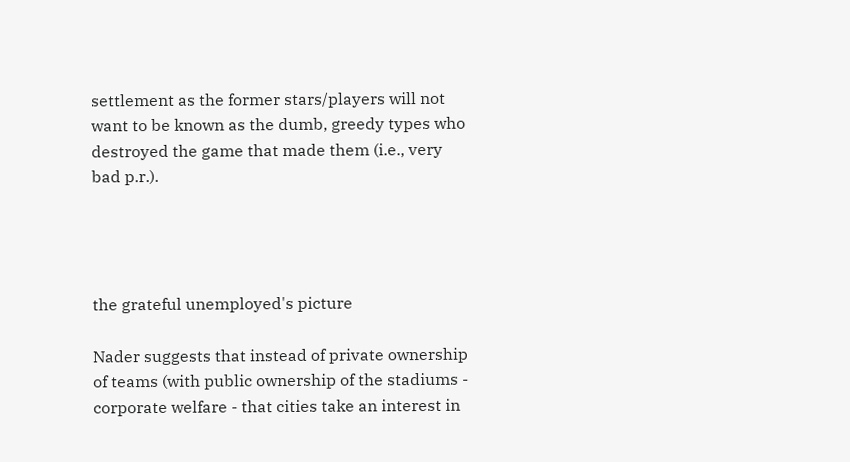settlement as the former stars/players will not want to be known as the dumb, greedy types who destroyed the game that made them (i.e., very bad p.r.).




the grateful unemployed's picture

Nader suggests that instead of private ownership of teams (with public ownership of the stadiums - corporate welfare - that cities take an interest in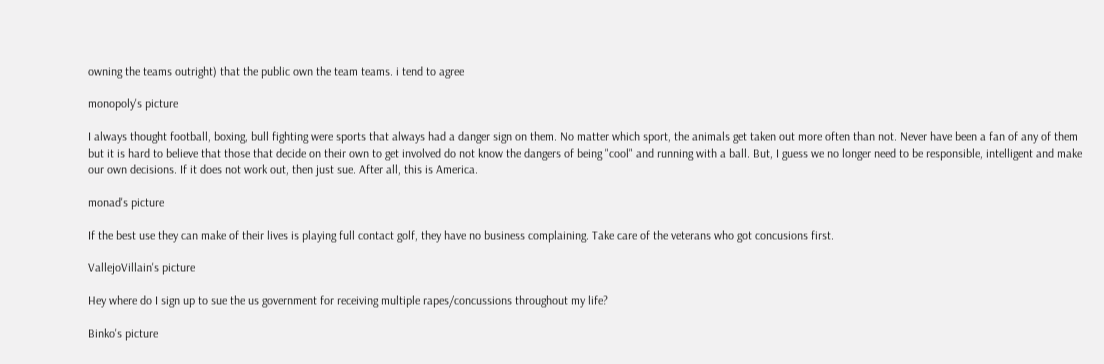owning the teams outright) that the public own the team teams. i tend to agree

monopoly's picture

I always thought football, boxing, bull fighting were sports that always had a danger sign on them. No matter which sport, the animals get taken out more often than not. Never have been a fan of any of them but it is hard to believe that those that decide on their own to get involved do not know the dangers of being "cool" and running with a ball. But, I guess we no longer need to be responsible, intelligent and make our own decisions. If it does not work out, then just sue. After all, this is America.

monad's picture

If the best use they can make of their lives is playing full contact golf, they have no business complaining. Take care of the veterans who got concusions first.

VallejoVillain's picture

Hey where do I sign up to sue the us government for receiving multiple rapes/concussions throughout my life?

Binko's picture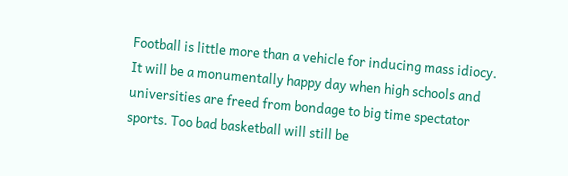Football is little more than a vehicle for inducing mass idiocy. It will be a monumentally happy day when high schools and universities are freed from bondage to big time spectator sports. Too bad basketball will still be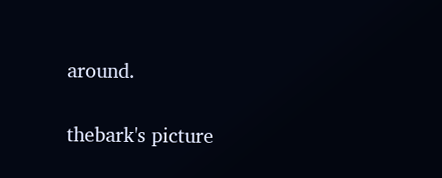around.

thebark's picture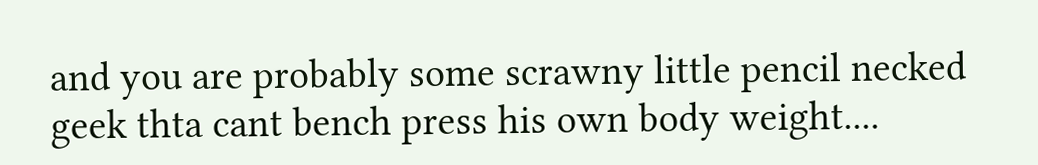and you are probably some scrawny little pencil necked geek thta cant bench press his own body weight....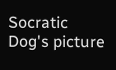Socratic Dog's picture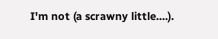I'm not (a scrawny little....).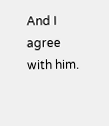And I agree with him.